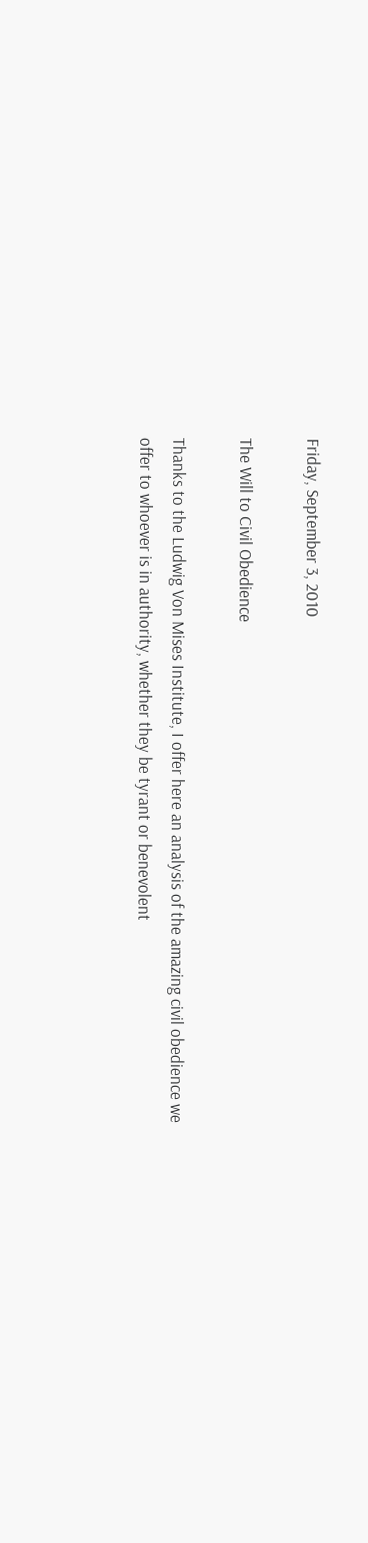Friday, September 3, 2010

The Will to Civil Obedience

Thanks to the Ludwig Von Mises Institute, I offer here an analysis of the amazing civil obedience we offer to whoever is in authority, whether they be tyrant or benevolent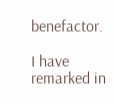benefactor.

I have remarked in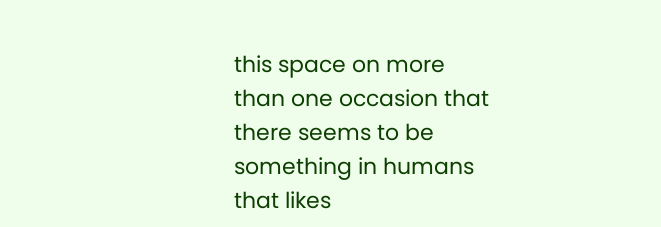this space on more than one occasion that there seems to be something in humans that likes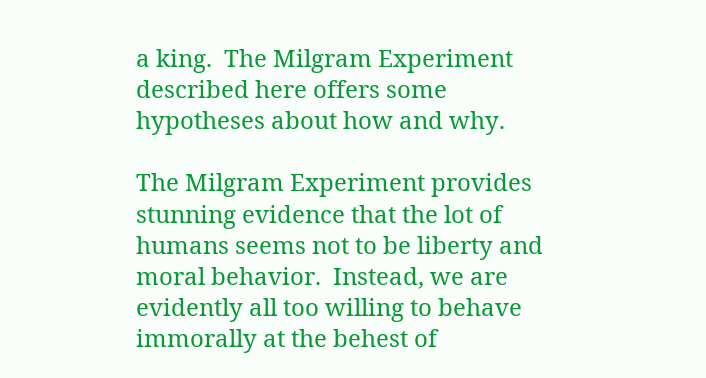a king.  The Milgram Experiment described here offers some hypotheses about how and why.

The Milgram Experiment provides stunning evidence that the lot of humans seems not to be liberty and moral behavior.  Instead, we are evidently all too willing to behave immorally at the behest of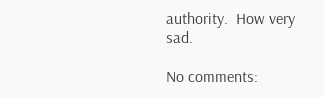authority.  How very sad.

No comments: